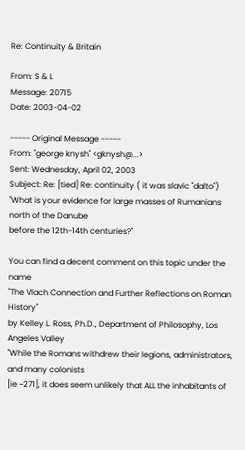Re: Continuity & Britain

From: S & L
Message: 20715
Date: 2003-04-02

----- Original Message -----
From: "george knysh" <gknysh@...>
Sent: Wednesday, April 02, 2003
Subject: Re: [tied] Re: continuity ( it was slavic "dalto")
"What is your evidence for large masses of Rumanians north of the Danube
before the 12th-14th centuries?"

You can find a decent comment on this topic under the name
"The Vlach Connection and Further Reflections on Roman History"
by Kelley L. Ross, Ph.D., Department of Philosophy, Los Angeles Valley
"While the Romans withdrew their legions, administrators, and many colonists
[ie ~271], it does seem unlikely that ALL the inhabitants of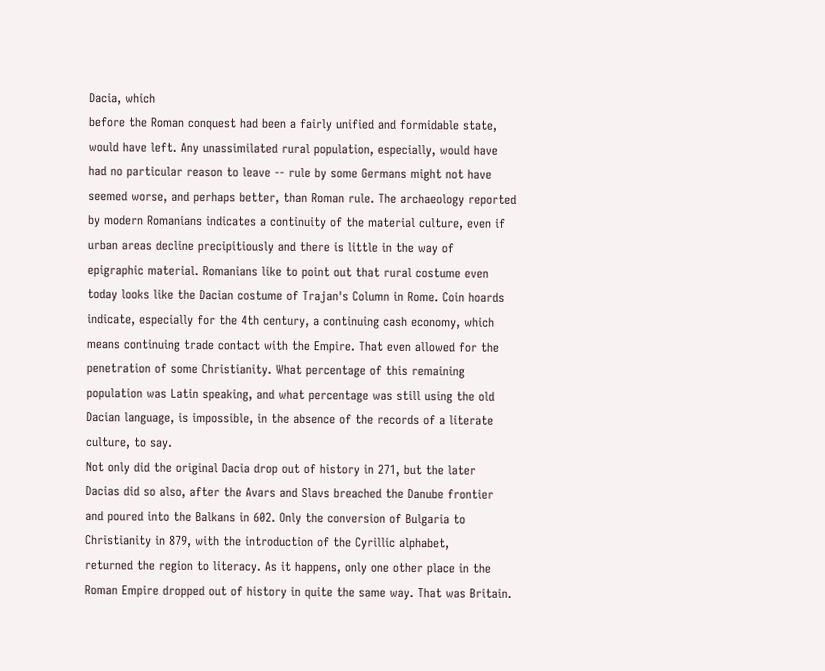Dacia, which
before the Roman conquest had been a fairly unified and formidable state,
would have left. Any unassimilated rural population, especially, would have
had no particular reason to leave -- rule by some Germans might not have
seemed worse, and perhaps better, than Roman rule. The archaeology reported
by modern Romanians indicates a continuity of the material culture, even if
urban areas decline precipitiously and there is little in the way of
epigraphic material. Romanians like to point out that rural costume even
today looks like the Dacian costume of Trajan's Column in Rome. Coin hoards
indicate, especially for the 4th century, a continuing cash economy, which
means continuing trade contact with the Empire. That even allowed for the
penetration of some Christianity. What percentage of this remaining
population was Latin speaking, and what percentage was still using the old
Dacian language, is impossible, in the absence of the records of a literate
culture, to say.
Not only did the original Dacia drop out of history in 271, but the later
Dacias did so also, after the Avars and Slavs breached the Danube frontier
and poured into the Balkans in 602. Only the conversion of Bulgaria to
Christianity in 879, with the introduction of the Cyrillic alphabet,
returned the region to literacy. As it happens, only one other place in the
Roman Empire dropped out of history in quite the same way. That was Britain.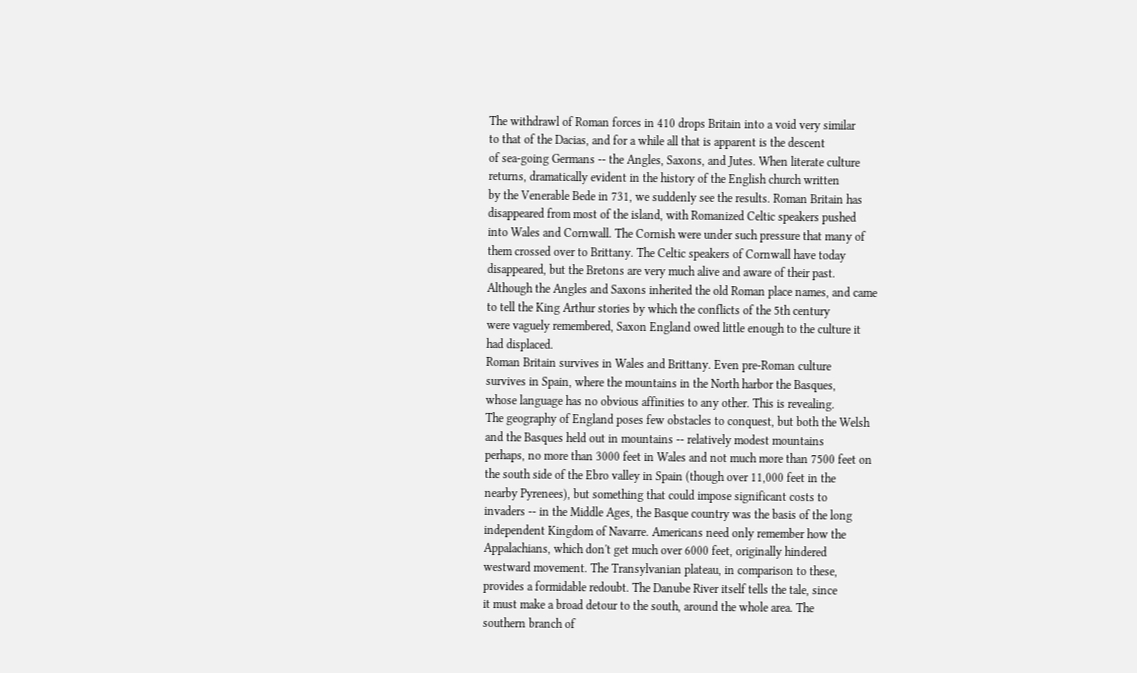The withdrawl of Roman forces in 410 drops Britain into a void very similar
to that of the Dacias, and for a while all that is apparent is the descent
of sea-going Germans -- the Angles, Saxons, and Jutes. When literate culture
returns, dramatically evident in the history of the English church written
by the Venerable Bede in 731, we suddenly see the results. Roman Britain has
disappeared from most of the island, with Romanized Celtic speakers pushed
into Wales and Cornwall. The Cornish were under such pressure that many of
them crossed over to Brittany. The Celtic speakers of Cornwall have today
disappeared, but the Bretons are very much alive and aware of their past.
Although the Angles and Saxons inherited the old Roman place names, and came
to tell the King Arthur stories by which the conflicts of the 5th century
were vaguely remembered, Saxon England owed little enough to the culture it
had displaced.
Roman Britain survives in Wales and Brittany. Even pre-Roman culture
survives in Spain, where the mountains in the North harbor the Basques,
whose language has no obvious affinities to any other. This is revealing.
The geography of England poses few obstacles to conquest, but both the Welsh
and the Basques held out in mountains -- relatively modest mountains
perhaps, no more than 3000 feet in Wales and not much more than 7500 feet on
the south side of the Ebro valley in Spain (though over 11,000 feet in the
nearby Pyrenees), but something that could impose significant costs to
invaders -- in the Middle Ages, the Basque country was the basis of the long
independent Kingdom of Navarre. Americans need only remember how the
Appalachians, which don't get much over 6000 feet, originally hindered
westward movement. The Transylvanian plateau, in comparison to these,
provides a formidable redoubt. The Danube River itself tells the tale, since
it must make a broad detour to the south, around the whole area. The
southern branch of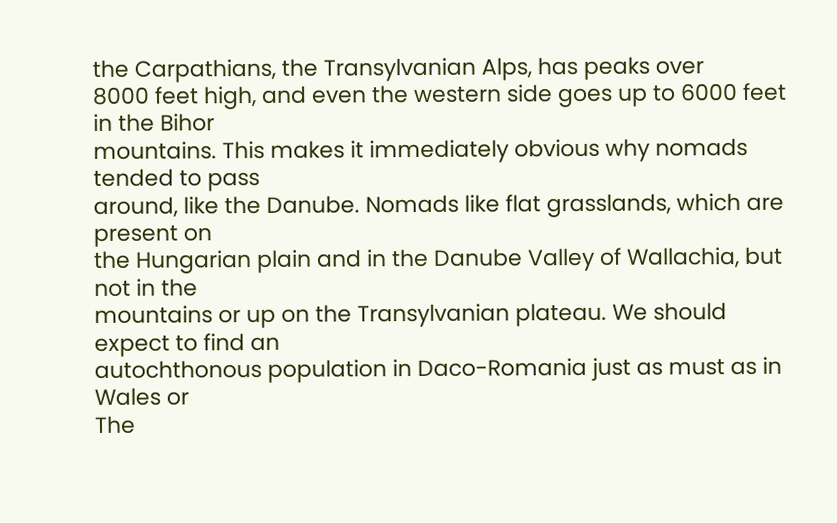the Carpathians, the Transylvanian Alps, has peaks over
8000 feet high, and even the western side goes up to 6000 feet in the Bihor
mountains. This makes it immediately obvious why nomads tended to pass
around, like the Danube. Nomads like flat grasslands, which are present on
the Hungarian plain and in the Danube Valley of Wallachia, but not in the
mountains or up on the Transylvanian plateau. We should expect to find an
autochthonous population in Daco-Romania just as must as in Wales or
The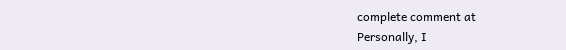complete comment at
Personally, I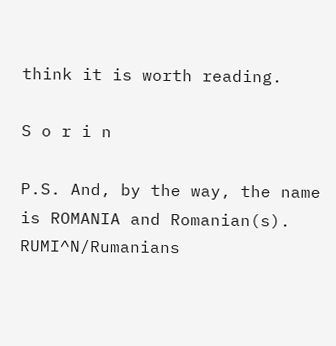think it is worth reading.

S o r i n

P.S. And, by the way, the name is ROMANIA and Romanian(s). RUMI^N/Rumanians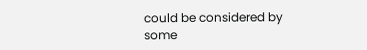could be considered by some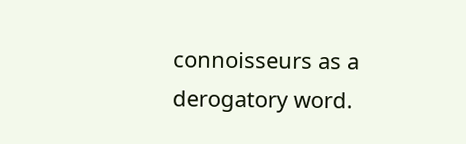connoisseurs as a derogatory word.